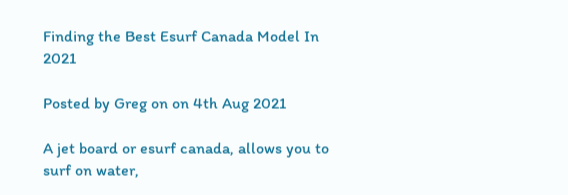Finding the Best Esurf Canada Model In 2021

Posted by Greg on on 4th Aug 2021

A jet board or esurf canada, allows you to surf on water,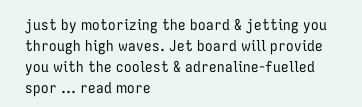just by motorizing the board & jetting you through high waves. Jet board will provide you with the coolest & adrenaline-fuelled spor … read more